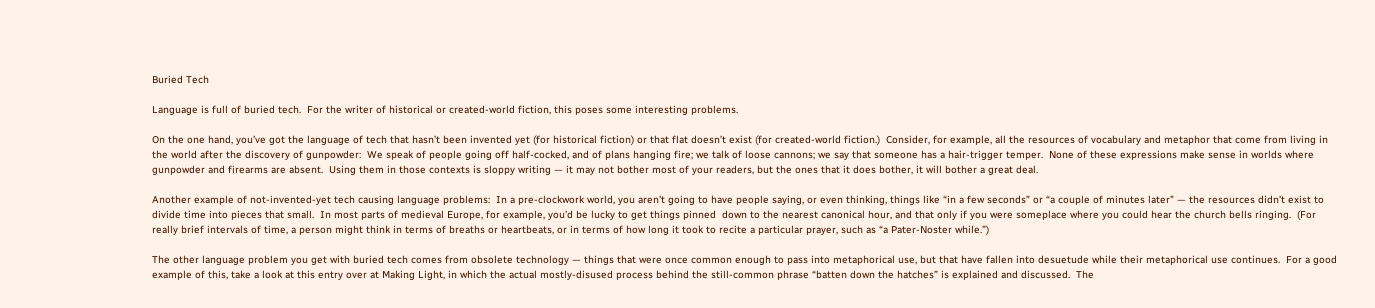Buried Tech

Language is full of buried tech.  For the writer of historical or created-world fiction, this poses some interesting problems.

On the one hand, you’ve got the language of tech that hasn’t been invented yet (for historical fiction) or that flat doesn’t exist (for created-world fiction.)  Consider, for example, all the resources of vocabulary and metaphor that come from living in the world after the discovery of gunpowder:  We speak of people going off half-cocked, and of plans hanging fire; we talk of loose cannons; we say that someone has a hair-trigger temper.  None of these expressions make sense in worlds where gunpowder and firearms are absent.  Using them in those contexts is sloppy writing — it may not bother most of your readers, but the ones that it does bother, it will bother a great deal.

Another example of not-invented-yet tech causing language problems:  In a pre-clockwork world, you aren’t going to have people saying, or even thinking, things like “in a few seconds” or “a couple of minutes later” — the resources didn’t exist to divide time into pieces that small.  In most parts of medieval Europe, for example, you’d be lucky to get things pinned  down to the nearest canonical hour, and that only if you were someplace where you could hear the church bells ringing.  (For really brief intervals of time, a person might think in terms of breaths or heartbeats, or in terms of how long it took to recite a particular prayer, such as “a Pater-Noster while.”)

The other language problem you get with buried tech comes from obsolete technology — things that were once common enough to pass into metaphorical use, but that have fallen into desuetude while their metaphorical use continues.  For a good example of this, take a look at this entry over at Making Light, in which the actual mostly-disused process behind the still-common phrase “batten down the hatches” is explained and discussed.  The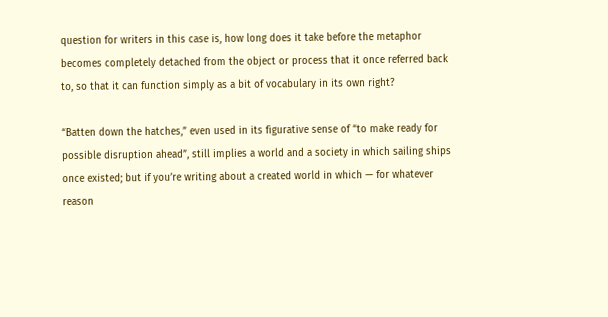question for writers in this case is, how long does it take before the metaphor becomes completely detached from the object or process that it once referred back to, so that it can function simply as a bit of vocabulary in its own right?

“Batten down the hatches,” even used in its figurative sense of “to make ready for possible disruption ahead”, still implies a world and a society in which sailing ships once existed; but if you’re writing about a created world in which — for whatever reason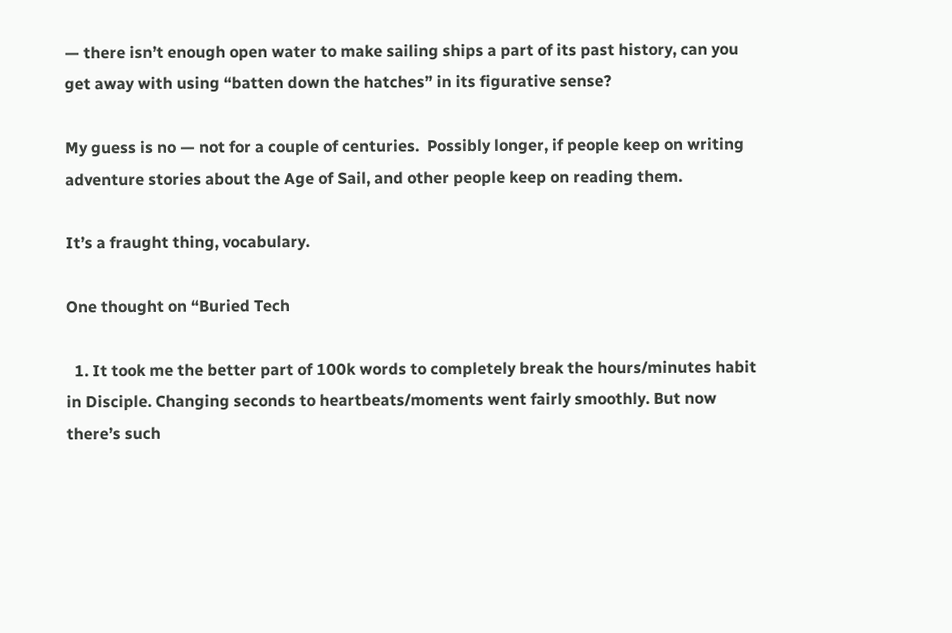— there isn’t enough open water to make sailing ships a part of its past history, can you get away with using “batten down the hatches” in its figurative sense?

My guess is no — not for a couple of centuries.  Possibly longer, if people keep on writing adventure stories about the Age of Sail, and other people keep on reading them.

It’s a fraught thing, vocabulary.

One thought on “Buried Tech

  1. It took me the better part of 100k words to completely break the hours/minutes habit in Disciple. Changing seconds to heartbeats/moments went fairly smoothly. But now there’s such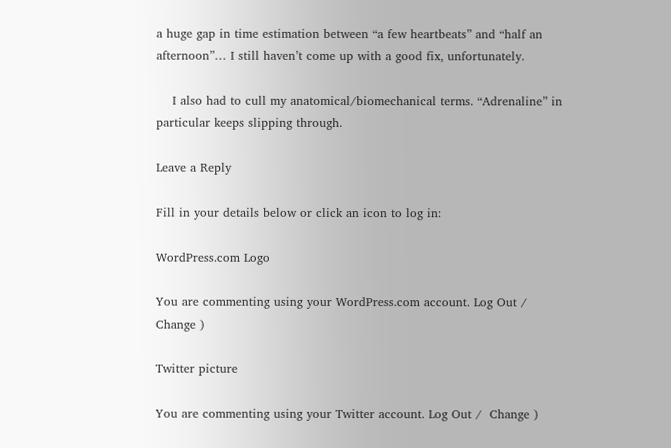a huge gap in time estimation between “a few heartbeats” and “half an afternoon”… I still haven’t come up with a good fix, unfortunately.

    I also had to cull my anatomical/biomechanical terms. “Adrenaline” in particular keeps slipping through.

Leave a Reply

Fill in your details below or click an icon to log in:

WordPress.com Logo

You are commenting using your WordPress.com account. Log Out /  Change )

Twitter picture

You are commenting using your Twitter account. Log Out /  Change )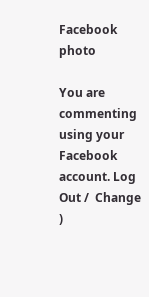Facebook photo

You are commenting using your Facebook account. Log Out /  Change )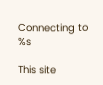Connecting to %s

This site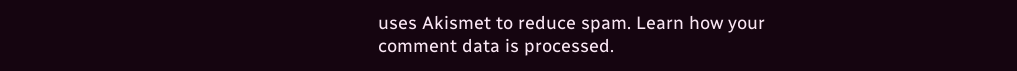uses Akismet to reduce spam. Learn how your comment data is processed.